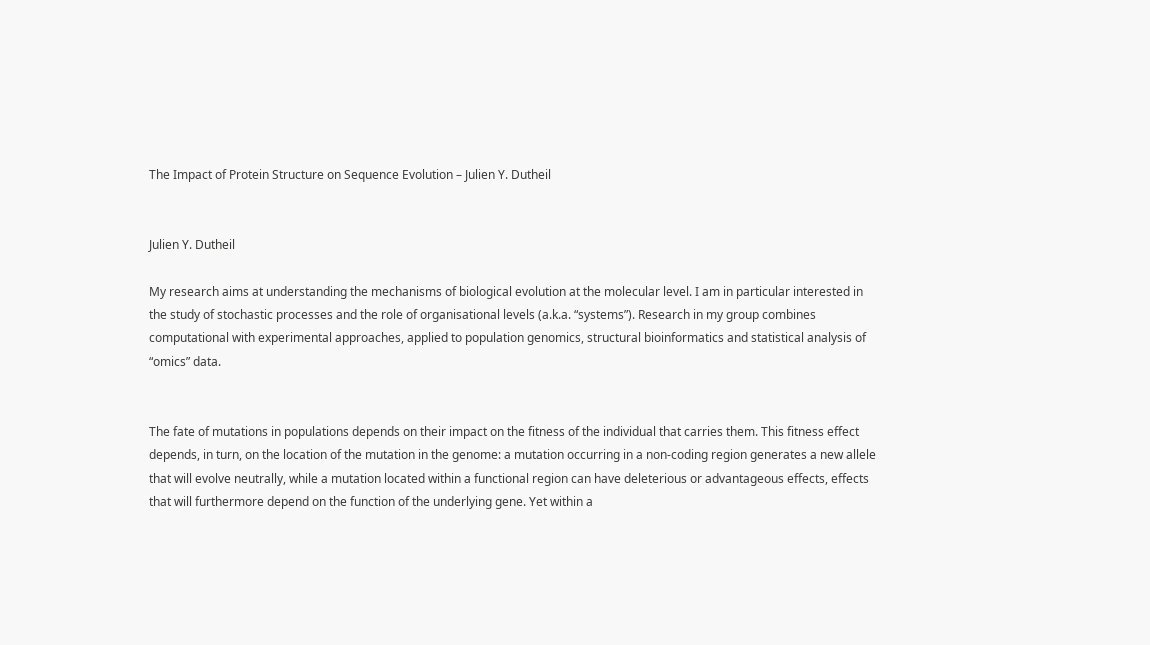The Impact of Protein Structure on Sequence Evolution – Julien Y. Dutheil


Julien Y. Dutheil

My research aims at understanding the mechanisms of biological evolution at the molecular level. I am in particular interested in the study of stochastic processes and the role of organisational levels (a.k.a. “systems”). Research in my group combines computational with experimental approaches, applied to population genomics, structural bioinformatics and statistical analysis of “omics” data.


The fate of mutations in populations depends on their impact on the fitness of the individual that carries them. This fitness effect depends, in turn, on the location of the mutation in the genome: a mutation occurring in a non-coding region generates a new allele that will evolve neutrally, while a mutation located within a functional region can have deleterious or advantageous effects, effects that will furthermore depend on the function of the underlying gene. Yet within a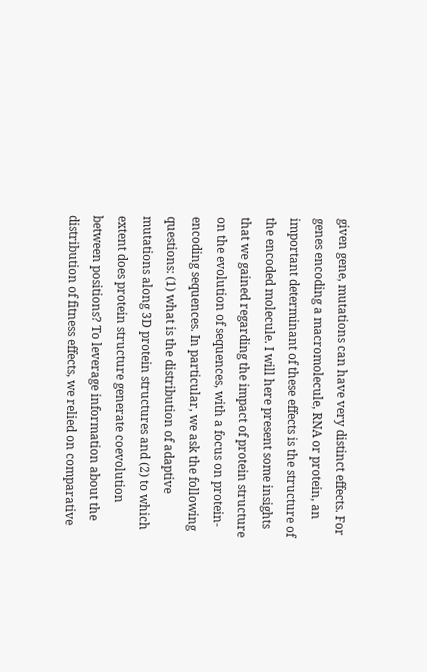given gene, mutations can have very distinct effects. For genes encoding a macromolecule, RNA or protein, an important determinant of these effects is the structure of the encoded molecule. I will here present some insights that we gained regarding the impact of protein structure on the evolution of sequences, with a focus on protein-encoding sequences. In particular, we ask the following questions: (1) what is the distribution of adaptive mutations along 3D protein structures and (2) to which extent does protein structure generate coevolution between positions? To leverage information about the distribution of fitness effects, we relied on comparative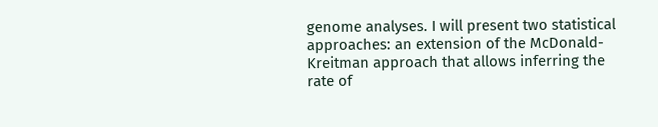genome analyses. I will present two statistical approaches: an extension of the McDonald-Kreitman approach that allows inferring the rate of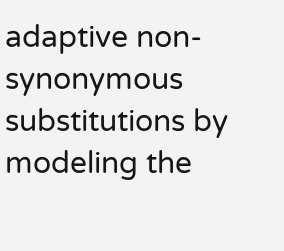adaptive non-synonymous substitutions by modeling the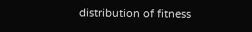distribution of fitness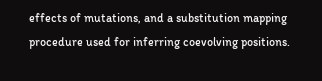effects of mutations, and a substitution mapping procedure used for inferring coevolving positions.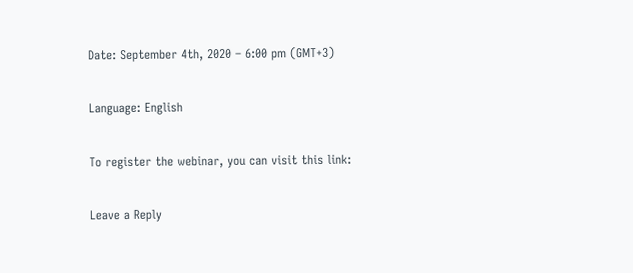Date: September 4th, 2020 – 6:00 pm (GMT+3)

Language: English

To register the webinar, you can visit this link:

Leave a Reply